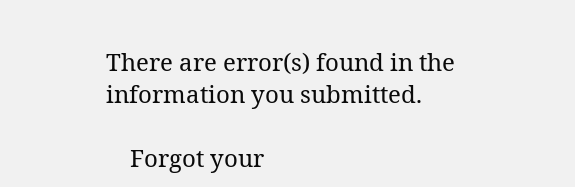There are error(s) found in the information you submitted.

    Forgot your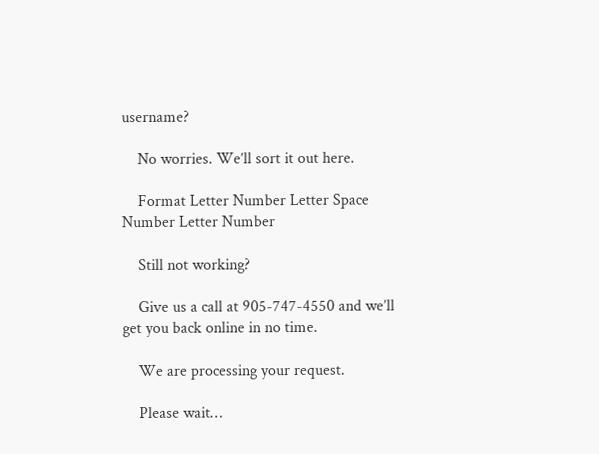username?

    No worries. We’ll sort it out here.

    Format Letter Number Letter Space Number Letter Number

    Still not working?

    Give us a call at 905-747-4550 and we’ll get you back online in no time.

    We are processing your request.

    Please wait…